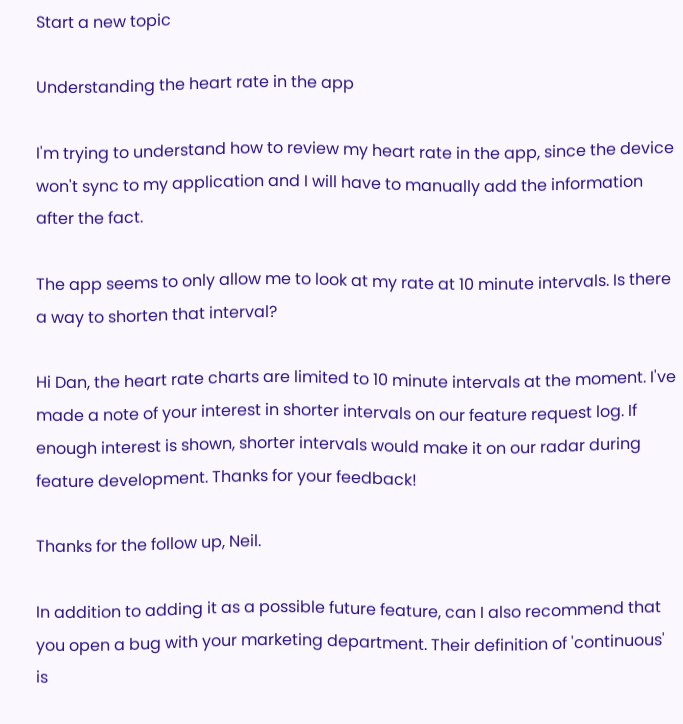Start a new topic

Understanding the heart rate in the app

I'm trying to understand how to review my heart rate in the app, since the device won't sync to my application and I will have to manually add the information after the fact.

The app seems to only allow me to look at my rate at 10 minute intervals. Is there a way to shorten that interval?

Hi Dan, the heart rate charts are limited to 10 minute intervals at the moment. I've made a note of your interest in shorter intervals on our feature request log. If enough interest is shown, shorter intervals would make it on our radar during feature development. Thanks for your feedback!

Thanks for the follow up, Neil.

In addition to adding it as a possible future feature, can I also recommend that you open a bug with your marketing department. Their definition of 'continuous' is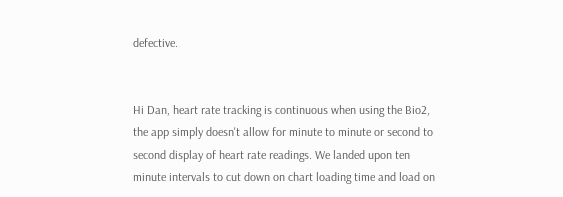defective.


Hi Dan, heart rate tracking is continuous when using the Bio2, the app simply doesn't allow for minute to minute or second to second display of heart rate readings. We landed upon ten minute intervals to cut down on chart loading time and load on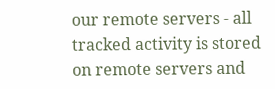our remote servers - all tracked activity is stored on remote servers and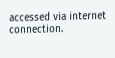accessed via internet connection.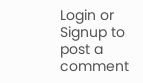Login or Signup to post a comment